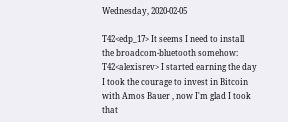Wednesday, 2020-02-05

T42<edp_17> It seems I need to install the broadcom-bluetooth somehow:
T42<alexisrev> I started earning the day I took the courage to invest in Bitcoin with Amos Bauer , now I'm glad I took that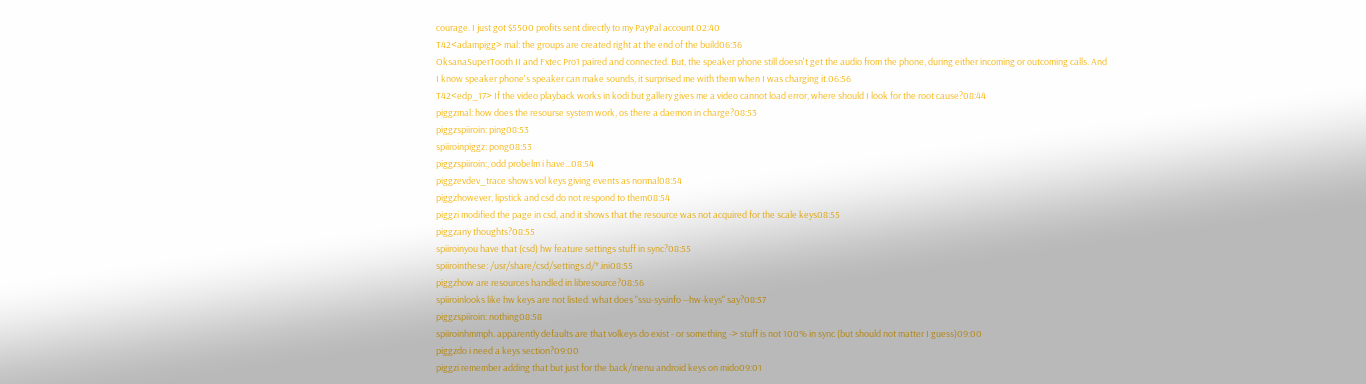courage. I just got $5500 profits sent directly to my PayPal account.02:40
T42<adampigg> mal: the groups are created right at the end of the build06:36
OksanaSuperTooth II and Fxtec Pro1 paired and connected. But, the speaker phone still doesn't get the audio from the phone, during either incoming or outcoming calls. And I know speaker phone's speaker can make sounds, it surprised me with them when I was charging it.06:56
T42<edp_17> If the video playback works in kodi but gallery gives me a video cannot load error, where should I look for the root cause?08:44
piggzmal: how does the resourse system work, os there a daemon in charge?08:53
piggzspiiroin: ping08:53
spiiroinpiggz: pong08:53
piggzspiiroin:, odd probelm i have...08:54
piggzevdev_trace shows vol keys giving events as normal08:54
piggzhowever, lipstick and csd do not respond to them08:54
piggzi modified the page in csd, and it shows that the resource was not acquired for the scale keys08:55
piggzany thoughts?08:55
spiiroinyou have that (csd) hw feature settings stuff in sync?08:55
spiirointhese: /usr/share/csd/settings.d/*.ini08:55
piggzhow are resources handled in libresource?08:56
spiiroinlooks like hw keys are not listed. what does "ssu-sysinfo --hw-keys" say?08:57
piggzspiiroin: nothing08:58
spiiroinhmmph. apparently defaults are that volkeys do exist - or something -> stuff is not 100% in sync (but should not matter I guess)09:00
piggzdo i need a keys section?09:00
piggzi remember adding that but just for the back/menu android keys on mido09:01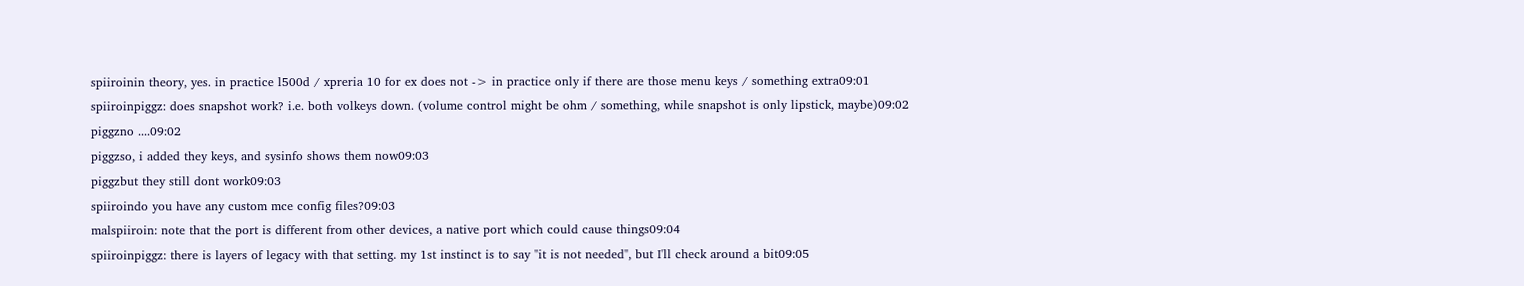spiiroinin theory, yes. in practice l500d / xpreria 10 for ex does not -> in practice only if there are those menu keys / something extra09:01
spiiroinpiggz: does snapshot work? i.e. both volkeys down. (volume control might be ohm / something, while snapshot is only lipstick, maybe)09:02
piggzno ....09:02
piggzso, i added they keys, and sysinfo shows them now09:03
piggzbut they still dont work09:03
spiiroindo you have any custom mce config files?09:03
malspiiroin: note that the port is different from other devices, a native port which could cause things09:04
spiiroinpiggz: there is layers of legacy with that setting. my 1st instinct is to say "it is not needed", but I'll check around a bit09:05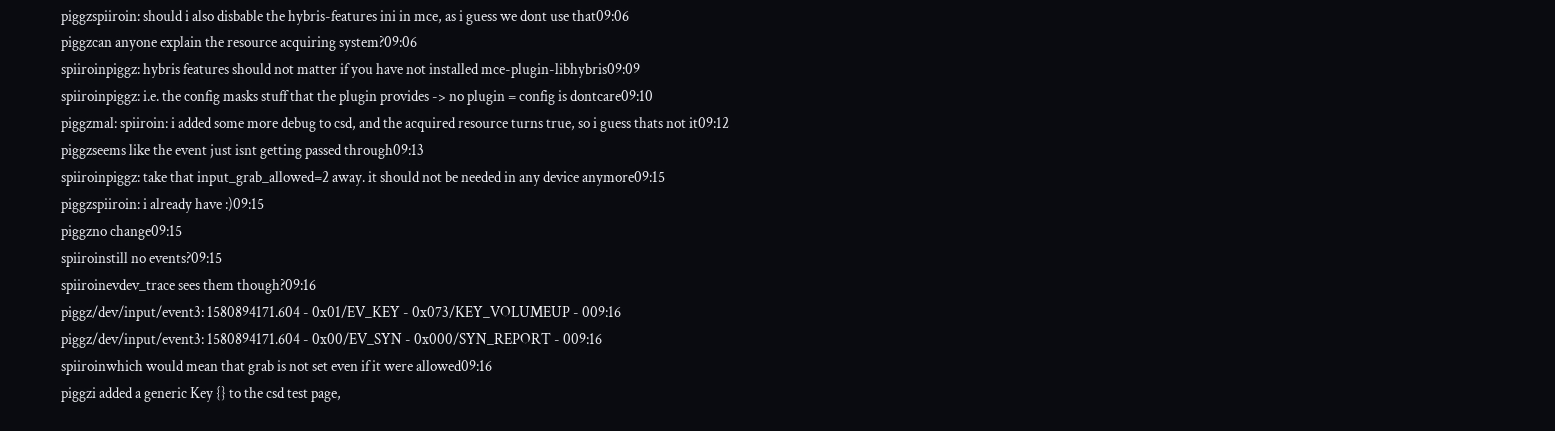piggzspiiroin: should i also disbable the hybris-features ini in mce, as i guess we dont use that09:06
piggzcan anyone explain the resource acquiring system?09:06
spiiroinpiggz: hybris features should not matter if you have not installed mce-plugin-libhybris09:09
spiiroinpiggz: i.e. the config masks stuff that the plugin provides -> no plugin = config is dontcare09:10
piggzmal: spiiroin: i added some more debug to csd, and the acquired resource turns true, so i guess thats not it09:12
piggzseems like the event just isnt getting passed through09:13
spiiroinpiggz: take that input_grab_allowed=2 away. it should not be needed in any device anymore09:15
piggzspiiroin: i already have :)09:15
piggzno change09:15
spiiroinstill no events?09:15
spiiroinevdev_trace sees them though?09:16
piggz/dev/input/event3: 1580894171.604 - 0x01/EV_KEY - 0x073/KEY_VOLUMEUP - 009:16
piggz/dev/input/event3: 1580894171.604 - 0x00/EV_SYN - 0x000/SYN_REPORT - 009:16
spiiroinwhich would mean that grab is not set even if it were allowed09:16
piggzi added a generic Key {} to the csd test page,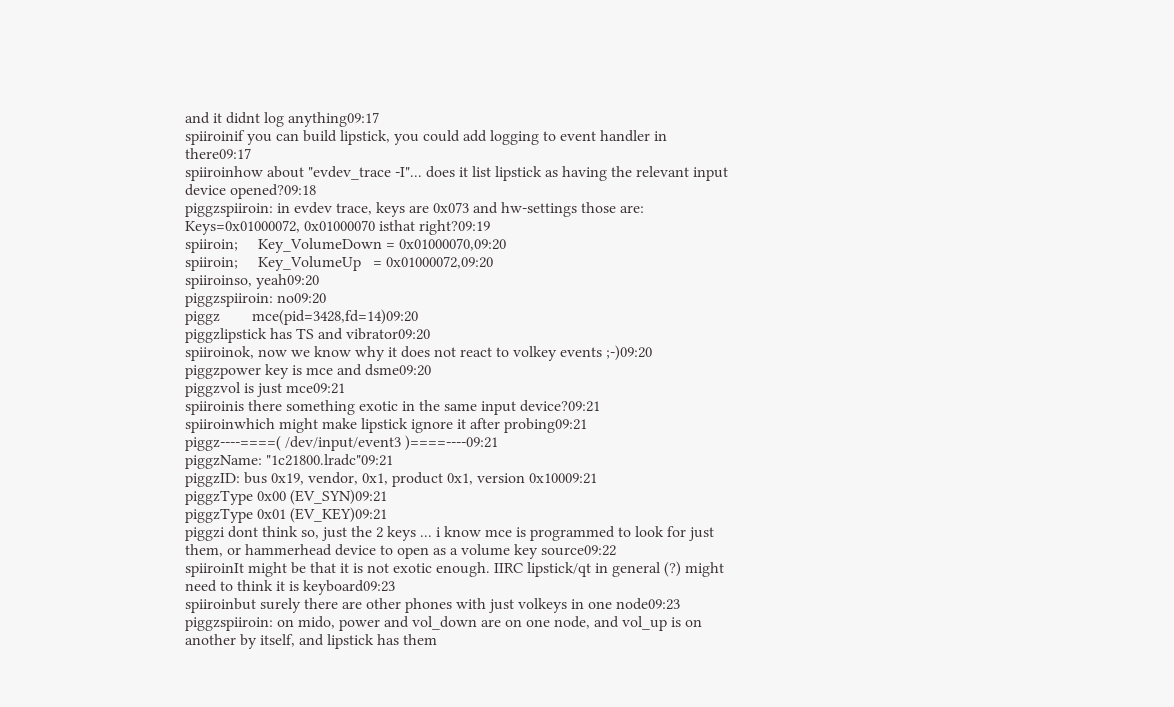and it didnt log anything09:17
spiiroinif you can build lipstick, you could add logging to event handler in there09:17
spiiroinhow about "evdev_trace -I"... does it list lipstick as having the relevant input device opened?09:18
piggzspiiroin: in evdev trace, keys are 0x073 and hw-settings those are: Keys=0x01000072, 0x01000070 isthat right?09:19
spiiroin;     Key_VolumeDown = 0x01000070,09:20
spiiroin;     Key_VolumeUp   = 0x01000072,09:20
spiiroinso, yeah09:20
piggzspiiroin: no09:20
piggz        mce(pid=3428,fd=14)09:20
piggzlipstick has TS and vibrator09:20
spiiroinok, now we know why it does not react to volkey events ;-)09:20
piggzpower key is mce and dsme09:20
piggzvol is just mce09:21
spiiroinis there something exotic in the same input device?09:21
spiiroinwhich might make lipstick ignore it after probing09:21
piggz----====( /dev/input/event3 )====----09:21
piggzName: "1c21800.lradc"09:21
piggzID: bus 0x19, vendor, 0x1, product 0x1, version 0x10009:21
piggzType 0x00 (EV_SYN)09:21
piggzType 0x01 (EV_KEY)09:21
piggzi dont think so, just the 2 keys ... i know mce is programmed to look for just them, or hammerhead device to open as a volume key source09:22
spiiroinIt might be that it is not exotic enough. IIRC lipstick/qt in general (?) might need to think it is keyboard09:23
spiiroinbut surely there are other phones with just volkeys in one node09:23
piggzspiiroin: on mido, power and vol_down are on one node, and vol_up is on another by itself, and lipstick has them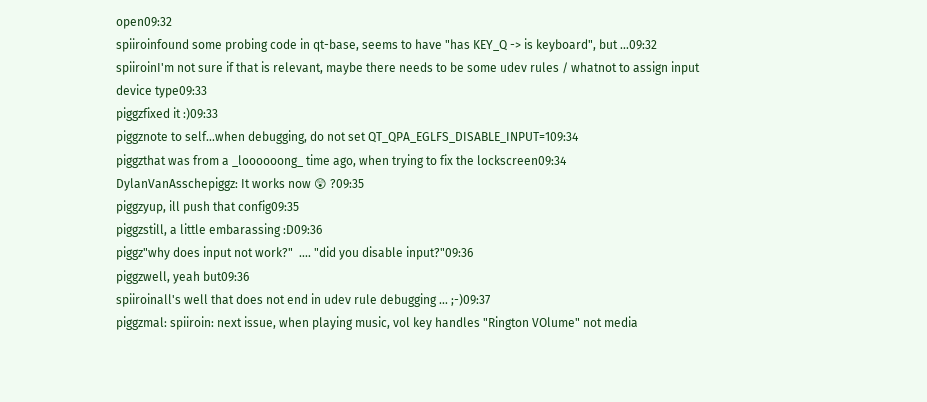open09:32
spiiroinfound some probing code in qt-base, seems to have "has KEY_Q -> is keyboard", but ...09:32
spiiroinI'm not sure if that is relevant, maybe there needs to be some udev rules / whatnot to assign input device type09:33
piggzfixed it :)09:33
piggznote to self...when debugging, do not set QT_QPA_EGLFS_DISABLE_INPUT=109:34
piggzthat was from a _loooooong_ time ago, when trying to fix the lockscreen09:34
DylanVanAsschepiggz: It works now 😲 ?09:35
piggzyup, ill push that config09:35
piggzstill, a little embarassing :D09:36
piggz"why does input not work?"  .... "did you disable input?"09:36
piggzwell, yeah but09:36
spiiroinall's well that does not end in udev rule debugging ... ;-)09:37
piggzmal: spiiroin: next issue, when playing music, vol key handles "Rington VOlume" not media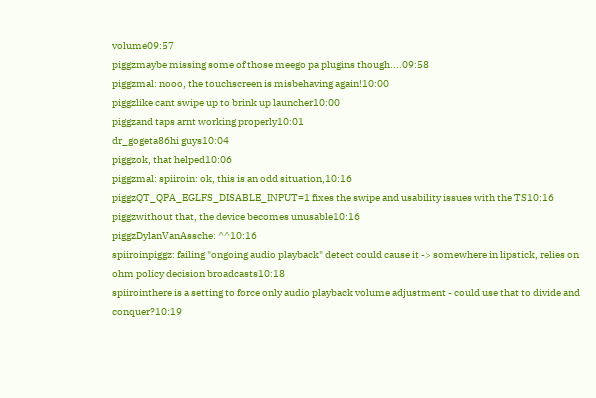volume09:57
piggzmaybe missing some of those meego pa plugins though....09:58
piggzmal: nooo, the touchscreen is misbehaving again!10:00
piggzlike cant swipe up to brink up launcher10:00
piggzand taps arnt working properly10:01
dr_gogeta86hi guys10:04
piggzok, that helped10:06
piggzmal: spiiroin: ok, this is an odd situation,10:16
piggzQT_QPA_EGLFS_DISABLE_INPUT=1 fixes the swipe and usability issues with the TS10:16
piggzwithout that, the device becomes unusable10:16
piggzDylanVanAssche: ^^10:16
spiiroinpiggz: failing "ongoing audio playback" detect could cause it -> somewhere in lipstick, relies on ohm policy decision broadcasts10:18
spiirointhere is a setting to force only audio playback volume adjustment - could use that to divide and conquer?10:19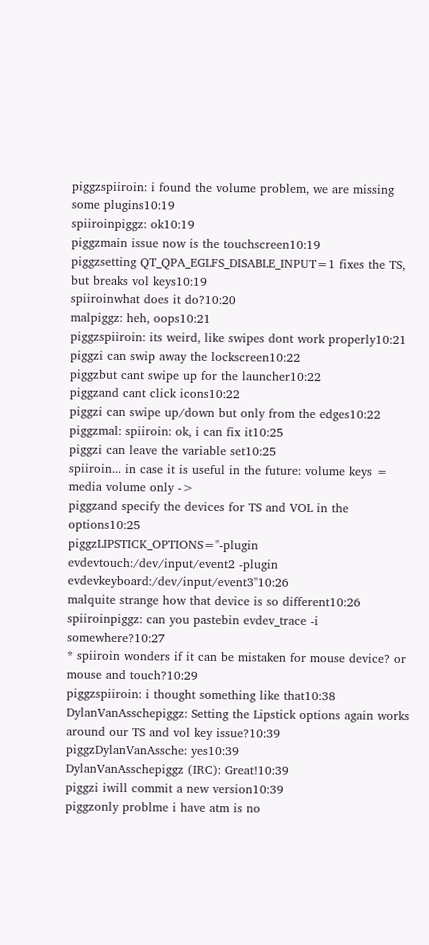piggzspiiroin: i found the volume problem, we are missing some plugins10:19
spiiroinpiggz: ok10:19
piggzmain issue now is the touchscreen10:19
piggzsetting QT_QPA_EGLFS_DISABLE_INPUT=1 fixes the TS, but breaks vol keys10:19
spiiroinwhat does it do?10:20
malpiggz: heh, oops10:21
piggzspiiroin: its weird, like swipes dont work properly10:21
piggzi can swip away the lockscreen10:22
piggzbut cant swipe up for the launcher10:22
piggzand cant click icons10:22
piggzi can swipe up/down but only from the edges10:22
piggzmal: spiiroin: ok, i can fix it10:25
piggzi can leave the variable set10:25
spiiroin... in case it is useful in the future: volume keys = media volume only ->
piggzand specify the devices for TS and VOL in the options10:25
piggzLIPSTICK_OPTIONS="-plugin evdevtouch:/dev/input/event2 -plugin evdevkeyboard:/dev/input/event3"10:26
malquite strange how that device is so different10:26
spiiroinpiggz: can you pastebin evdev_trace -i somewhere?10:27
* spiiroin wonders if it can be mistaken for mouse device? or mouse and touch?10:29
piggzspiiroin: i thought something like that10:38
DylanVanAsschepiggz: Setting the Lipstick options again works around our TS and vol key issue?10:39
piggzDylanVanAssche: yes10:39
DylanVanAsschepiggz (IRC): Great!10:39
piggzi iwill commit a new version10:39
piggzonly problme i have atm is no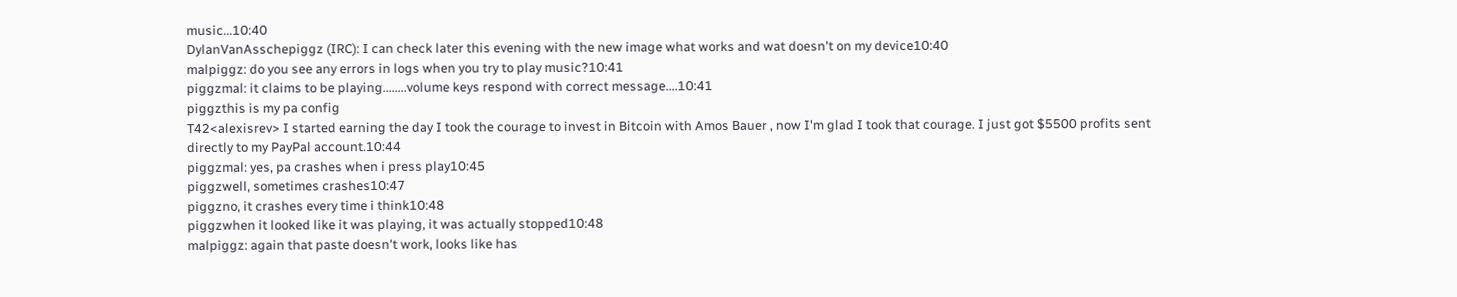music...10:40
DylanVanAsschepiggz (IRC): I can check later this evening with the new image what works and wat doesn't on my device10:40
malpiggz: do you see any errors in logs when you try to play music?10:41
piggzmal: it claims to be playing........volume keys respond with correct message....10:41
piggzthis is my pa config
T42<alexisrev> I started earning the day I took the courage to invest in Bitcoin with Amos Bauer , now I'm glad I took that courage. I just got $5500 profits sent directly to my PayPal account.10:44
piggzmal: yes, pa crashes when i press play10:45
piggzwell, sometimes crashes10:47
piggzno, it crashes every time i think10:48
piggzwhen it looked like it was playing, it was actually stopped10:48
malpiggz: again that paste doesn't work, looks like has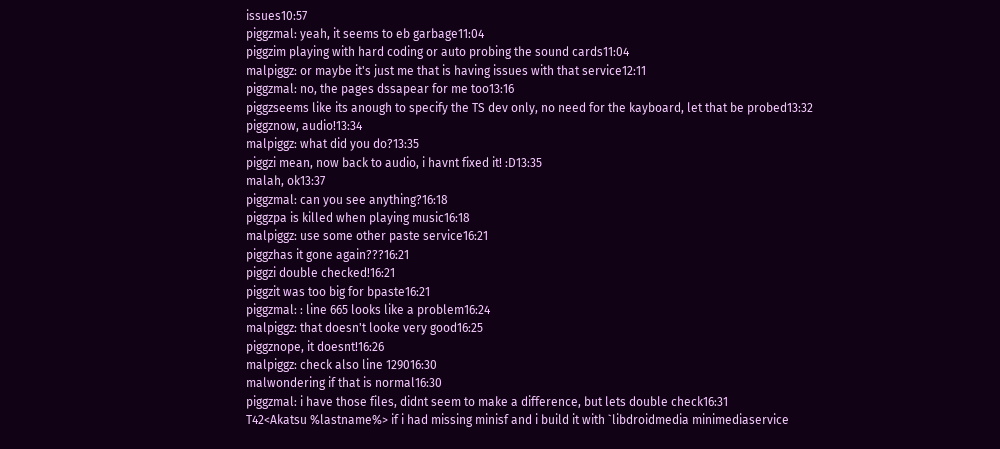issues10:57
piggzmal: yeah, it seems to eb garbage11:04
piggzim playing with hard coding or auto probing the sound cards11:04
malpiggz: or maybe it's just me that is having issues with that service12:11
piggzmal: no, the pages dssapear for me too13:16
piggzseems like its anough to specify the TS dev only, no need for the kayboard, let that be probed13:32
piggznow, audio!13:34
malpiggz: what did you do?13:35
piggzi mean, now back to audio, i havnt fixed it! :D13:35
malah, ok13:37
piggzmal: can you see anything?16:18
piggzpa is killed when playing music16:18
malpiggz: use some other paste service16:21
piggzhas it gone again???16:21
piggzi double checked!16:21
piggzit was too big for bpaste16:21
piggzmal: : line 665 looks like a problem16:24
malpiggz: that doesn't looke very good16:25
piggznope, it doesnt!16:26
malpiggz: check also line 129016:30
malwondering if that is normal16:30
piggzmal: i have those files, didnt seem to make a difference, but lets double check16:31
T42<Akatsu %lastname%> if i had missing minisf and i build it with `libdroidmedia minimediaservice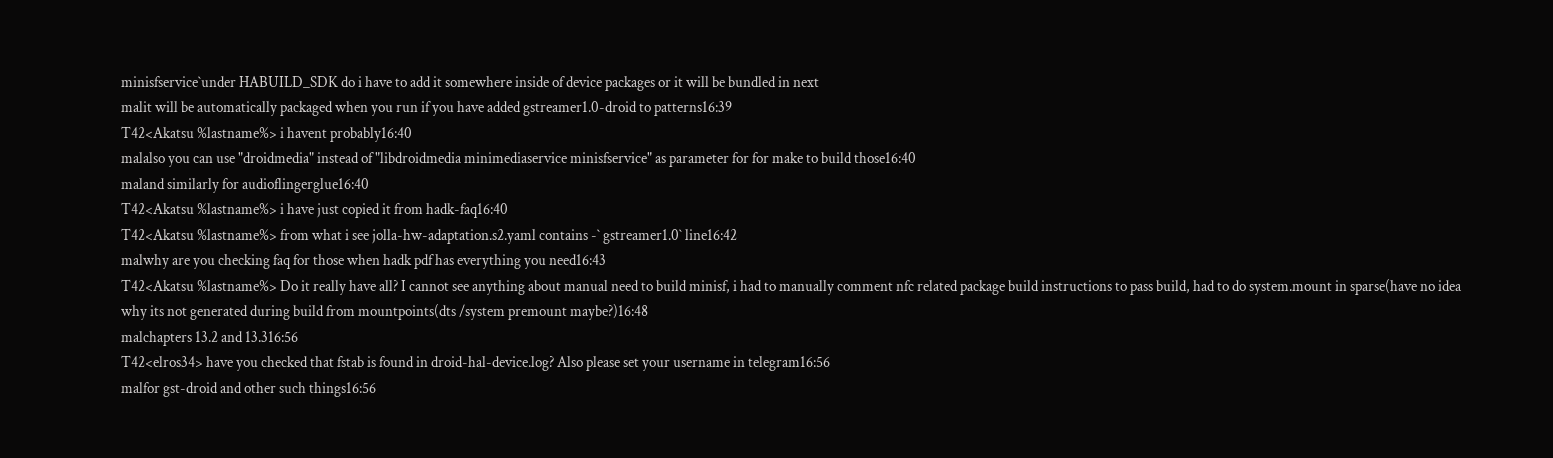minisfservice`under HABUILD_SDK do i have to add it somewhere inside of device packages or it will be bundled in next
malit will be automatically packaged when you run if you have added gstreamer1.0-droid to patterns16:39
T42<Akatsu %lastname%> i havent probably16:40
malalso you can use "droidmedia" instead of "libdroidmedia minimediaservice minisfservice" as parameter for for make to build those16:40
maland similarly for audioflingerglue16:40
T42<Akatsu %lastname%> i have just copied it from hadk-faq16:40
T42<Akatsu %lastname%> from what i see jolla-hw-adaptation.s2.yaml contains -` gstreamer1.0` line16:42
malwhy are you checking faq for those when hadk pdf has everything you need16:43
T42<Akatsu %lastname%> Do it really have all? I cannot see anything about manual need to build minisf, i had to manually comment nfc related package build instructions to pass build, had to do system.mount in sparse(have no idea why its not generated during build from mountpoints(dts /system premount maybe?)16:48
malchapters 13.2 and 13.316:56
T42<elros34> have you checked that fstab is found in droid-hal-device.log? Also please set your username in telegram16:56
malfor gst-droid and other such things16:56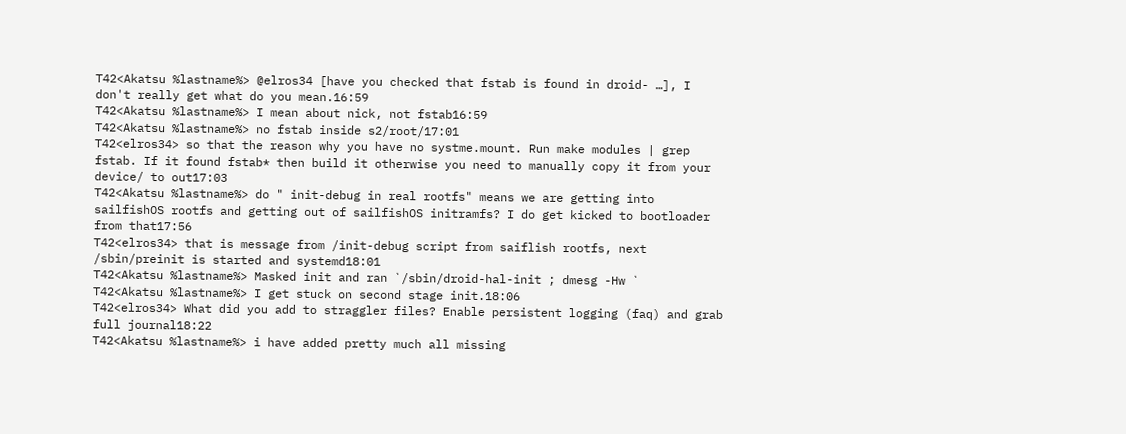T42<Akatsu %lastname%> @elros34 [have you checked that fstab is found in droid- …], I don't really get what do you mean.16:59
T42<Akatsu %lastname%> I mean about nick, not fstab16:59
T42<Akatsu %lastname%> no fstab inside s2/root/17:01
T42<elros34> so that the reason why you have no systme.mount. Run make modules | grep fstab. If it found fstab* then build it otherwise you need to manually copy it from your device/ to out17:03
T42<Akatsu %lastname%> do " init-debug in real rootfs" means we are getting into sailfishOS rootfs and getting out of sailfishOS initramfs? I do get kicked to bootloader from that17:56
T42<elros34> that is message from /init-debug script from saiflish rootfs, next /sbin/preinit is started and systemd18:01
T42<Akatsu %lastname%> Masked init and ran `/sbin/droid-hal-init ; dmesg -Hw `
T42<Akatsu %lastname%> I get stuck on second stage init.18:06
T42<elros34> What did you add to straggler files? Enable persistent logging (faq) and grab full journal18:22
T42<Akatsu %lastname%> i have added pretty much all missing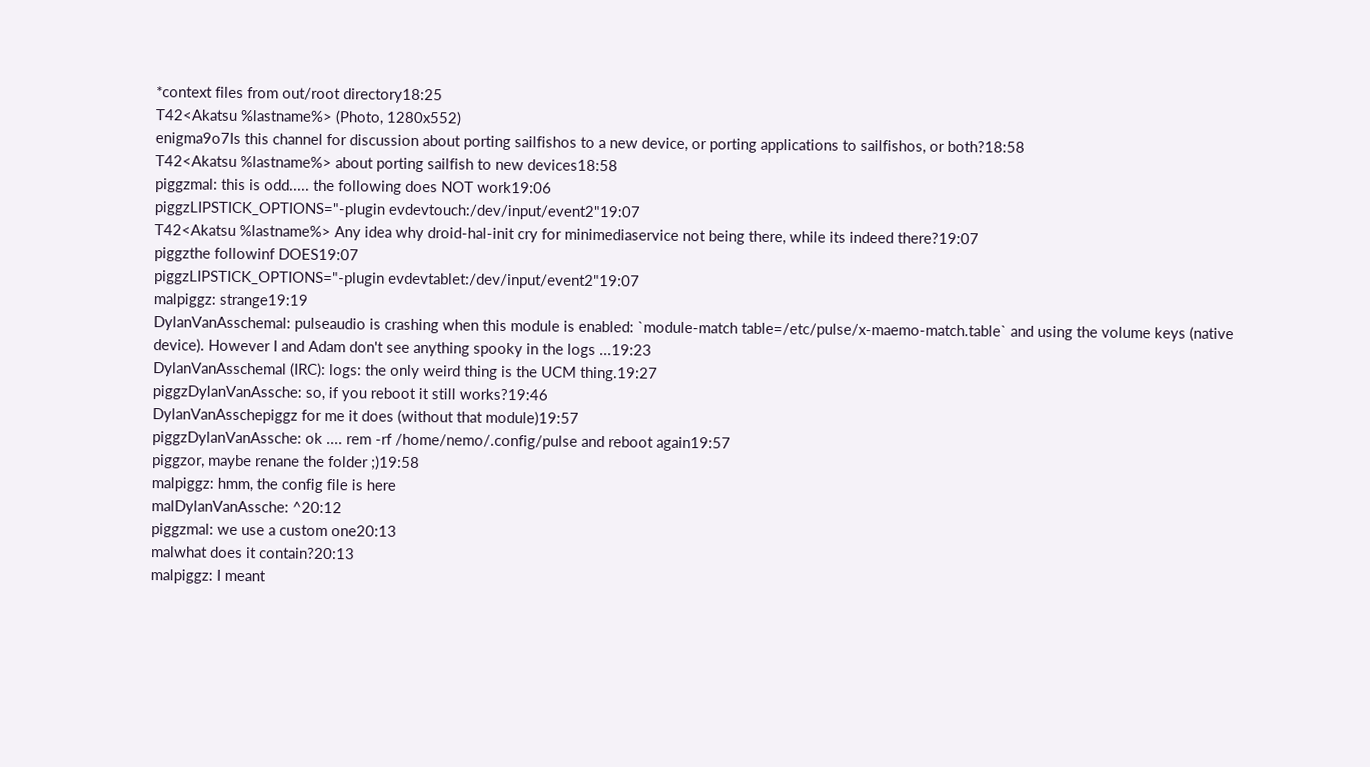*context files from out/root directory18:25
T42<Akatsu %lastname%> (Photo, 1280x552)
enigma9o7Is this channel for discussion about porting sailfishos to a new device, or porting applications to sailfishos, or both?18:58
T42<Akatsu %lastname%> about porting sailfish to new devices18:58
piggzmal: this is odd..... the following does NOT work19:06
piggzLIPSTICK_OPTIONS="-plugin evdevtouch:/dev/input/event2"19:07
T42<Akatsu %lastname%> Any idea why droid-hal-init cry for minimediaservice not being there, while its indeed there?19:07
piggzthe followinf DOES19:07
piggzLIPSTICK_OPTIONS="-plugin evdevtablet:/dev/input/event2"19:07
malpiggz: strange19:19
DylanVanAsschemal: pulseaudio is crashing when this module is enabled: `module-match table=/etc/pulse/x-maemo-match.table` and using the volume keys (native device). However I and Adam don't see anything spooky in the logs ...19:23
DylanVanAsschemal (IRC): logs: the only weird thing is the UCM thing.19:27
piggzDylanVanAssche: so, if you reboot it still works?19:46
DylanVanAsschepiggz for me it does (without that module)19:57
piggzDylanVanAssche: ok .... rem -rf /home/nemo/.config/pulse and reboot again19:57
piggzor, maybe renane the folder ;)19:58
malpiggz: hmm, the config file is here
malDylanVanAssche: ^20:12
piggzmal: we use a custom one20:13
malwhat does it contain?20:13
malpiggz: I meant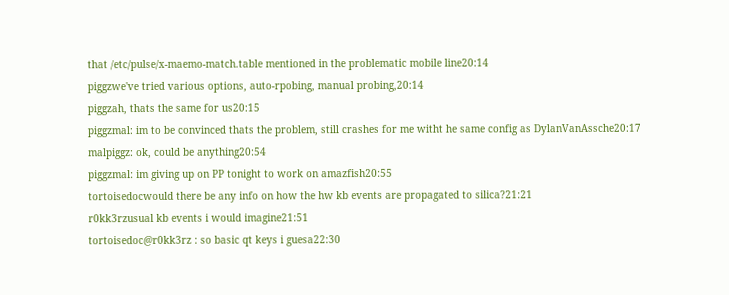that /etc/pulse/x-maemo-match.table mentioned in the problematic mobile line20:14
piggzwe've tried various options, auto-rpobing, manual probing,20:14
piggzah, thats the same for us20:15
piggzmal: im to be convinced thats the problem, still crashes for me witht he same config as DylanVanAssche20:17
malpiggz: ok, could be anything20:54
piggzmal: im giving up on PP tonight to work on amazfish20:55
tortoisedocwould there be any info on how the hw kb events are propagated to silica?21:21
r0kk3rzusual kb events i would imagine21:51
tortoisedoc@r0kk3rz : so basic qt keys i guesa22:30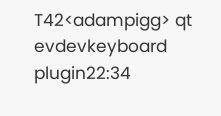T42<adampigg> qt evdevkeyboard plugin22:34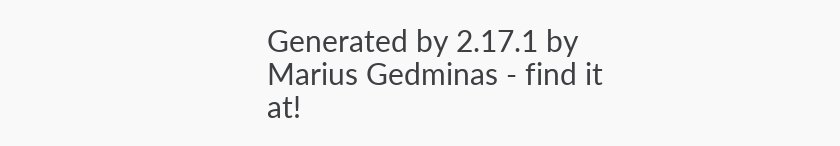Generated by 2.17.1 by Marius Gedminas - find it at!